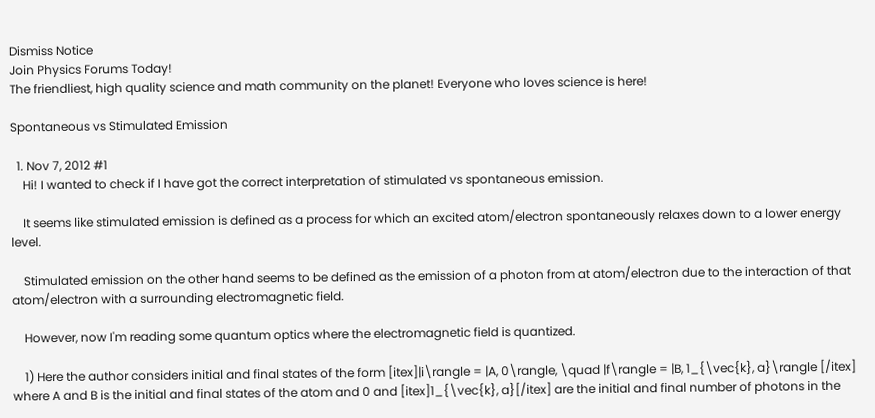Dismiss Notice
Join Physics Forums Today!
The friendliest, high quality science and math community on the planet! Everyone who loves science is here!

Spontaneous vs Stimulated Emission

  1. Nov 7, 2012 #1
    Hi! I wanted to check if I have got the correct interpretation of stimulated vs spontaneous emission.

    It seems like stimulated emission is defined as a process for which an excited atom/electron spontaneously relaxes down to a lower energy level.

    Stimulated emission on the other hand seems to be defined as the emission of a photon from at atom/electron due to the interaction of that atom/electron with a surrounding electromagnetic field.

    However, now I'm reading some quantum optics where the electromagnetic field is quantized.

    1) Here the author considers initial and final states of the form [itex]|i\rangle = |A, 0\rangle, \quad |f\rangle = |B, 1_{\vec{k}, a}\rangle [/itex] where A and B is the initial and final states of the atom and 0 and [itex]1_{\vec{k}, a}[/itex] are the initial and final number of photons in the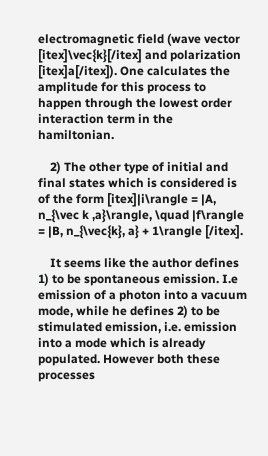electromagnetic field (wave vector [itex]\vec{k}[/itex] and polarization [itex]a[/itex]). One calculates the amplitude for this process to happen through the lowest order interaction term in the hamiltonian.

    2) The other type of initial and final states which is considered is of the form [itex]|i\rangle = |A, n_{\vec k ,a}\rangle, \quad |f\rangle = |B, n_{\vec{k}, a} + 1\rangle [/itex].

    It seems like the author defines 1) to be spontaneous emission. I.e emission of a photon into a vacuum mode, while he defines 2) to be stimulated emission, i.e. emission into a mode which is already populated. However both these processes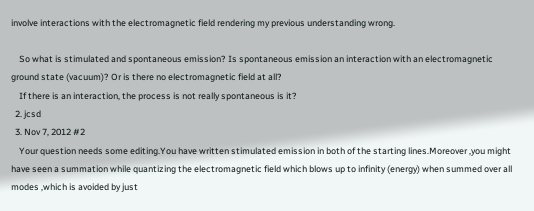involve interactions with the electromagnetic field rendering my previous understanding wrong.

    So what is stimulated and spontaneous emission? Is spontaneous emission an interaction with an electromagnetic ground state (vacuum)? Or is there no electromagnetic field at all?
    If there is an interaction, the process is not really spontaneous is it?
  2. jcsd
  3. Nov 7, 2012 #2
    Your question needs some editing.You have written stimulated emission in both of the starting lines.Moreover ,you might have seen a summation while quantizing the electromagnetic field which blows up to infinity (energy) when summed over all modes ,which is avoided by just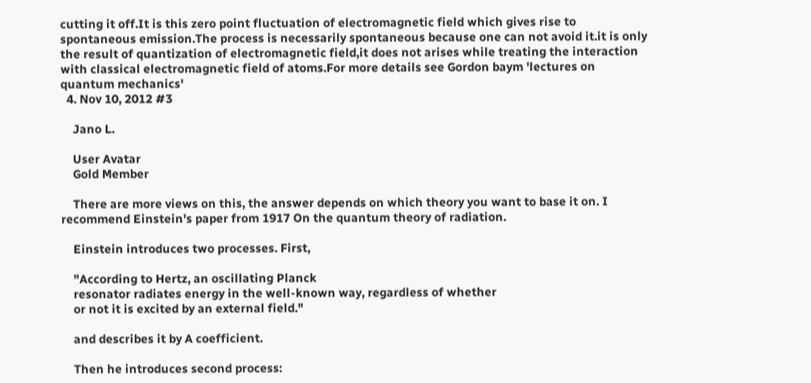cutting it off.It is this zero point fluctuation of electromagnetic field which gives rise to spontaneous emission.The process is necessarily spontaneous because one can not avoid it.it is only the result of quantization of electromagnetic field,it does not arises while treating the interaction with classical electromagnetic field of atoms.For more details see Gordon baym 'lectures on quantum mechanics'
  4. Nov 10, 2012 #3

    Jano L.

    User Avatar
    Gold Member

    There are more views on this, the answer depends on which theory you want to base it on. I recommend Einstein's paper from 1917 On the quantum theory of radiation.

    Einstein introduces two processes. First,

    "According to Hertz, an oscillating Planck
    resonator radiates energy in the well-known way, regardless of whether
    or not it is excited by an external field."

    and describes it by A coefficient.

    Then he introduces second process: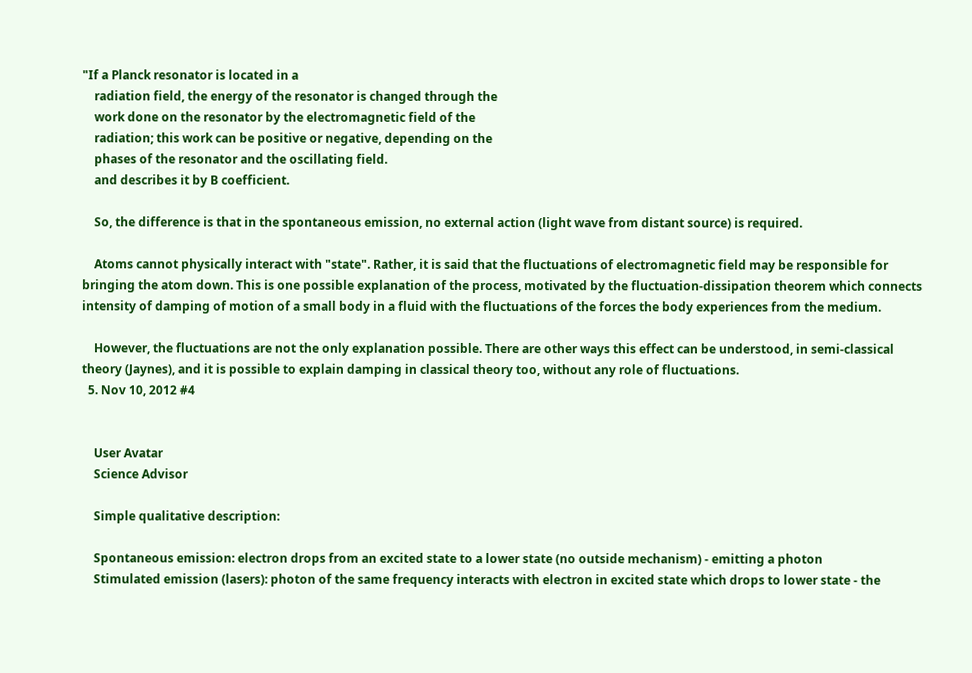"If a Planck resonator is located in a
    radiation field, the energy of the resonator is changed through the
    work done on the resonator by the electromagnetic field of the
    radiation; this work can be positive or negative, depending on the
    phases of the resonator and the oscillating field.
    and describes it by B coefficient.

    So, the difference is that in the spontaneous emission, no external action (light wave from distant source) is required.

    Atoms cannot physically interact with "state". Rather, it is said that the fluctuations of electromagnetic field may be responsible for bringing the atom down. This is one possible explanation of the process, motivated by the fluctuation-dissipation theorem which connects intensity of damping of motion of a small body in a fluid with the fluctuations of the forces the body experiences from the medium.

    However, the fluctuations are not the only explanation possible. There are other ways this effect can be understood, in semi-classical theory (Jaynes), and it is possible to explain damping in classical theory too, without any role of fluctuations.
  5. Nov 10, 2012 #4


    User Avatar
    Science Advisor

    Simple qualitative description:

    Spontaneous emission: electron drops from an excited state to a lower state (no outside mechanism) - emitting a photon
    Stimulated emission (lasers): photon of the same frequency interacts with electron in excited state which drops to lower state - the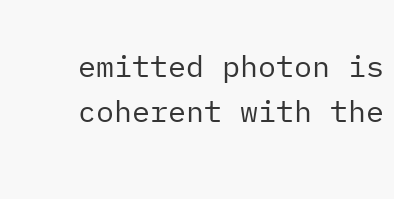emitted photon is coherent with the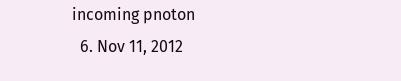incoming pnoton
  6. Nov 11, 2012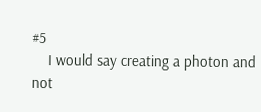#5
    I would say creating a photon and not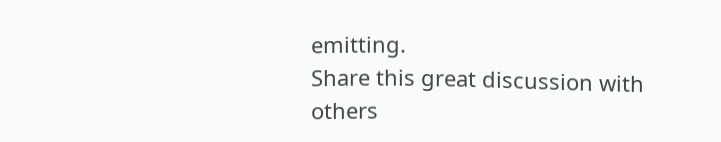emitting.
Share this great discussion with others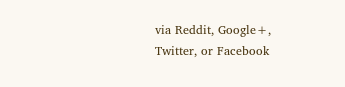via Reddit, Google+, Twitter, or Facebook